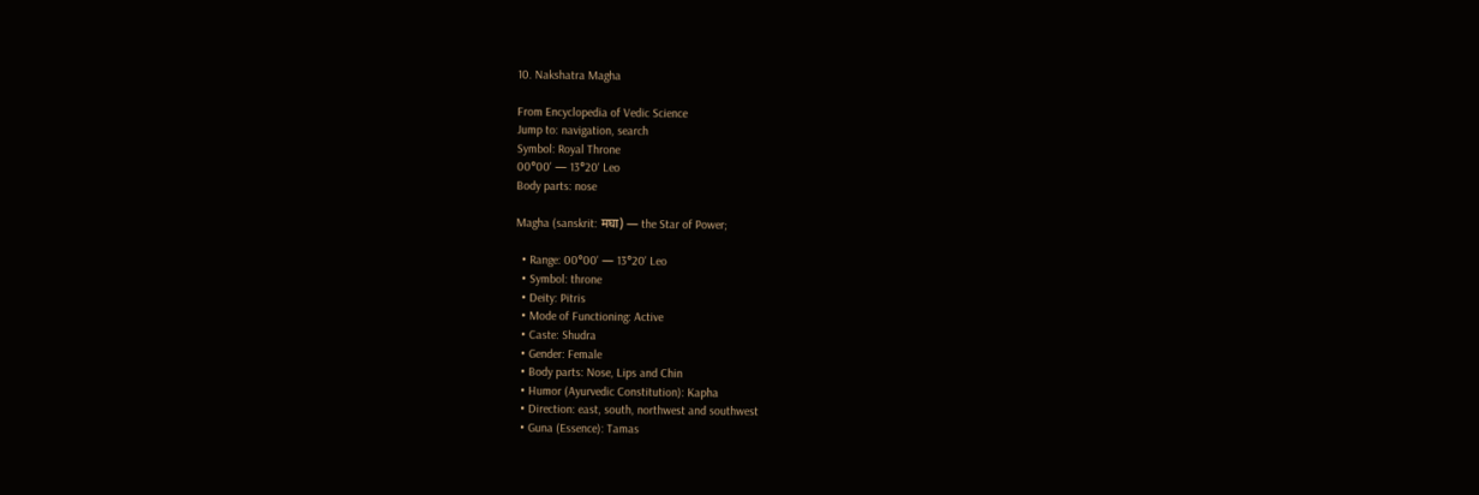10. Nakshatra Magha

From Encyclopedia of Vedic Science
Jump to: navigation, search
Symbol: Royal Throne
00°00' — 13°20' Leo
Body parts: nose

Magha (sanskrit: मघा) — the Star of Power;

  • Range: 00°00' — 13°20' Leo
  • Symbol: throne
  • Deity: Pitris
  • Mode of Functioning: Active
  • Caste: Shudra
  • Gender: Female
  • Body parts: Nose, Lips and Chin
  • Humor (Ayurvedic Constitution): Kapha
  • Direction: east, south, northwest and southwest
  • Guna (Essence): Tamas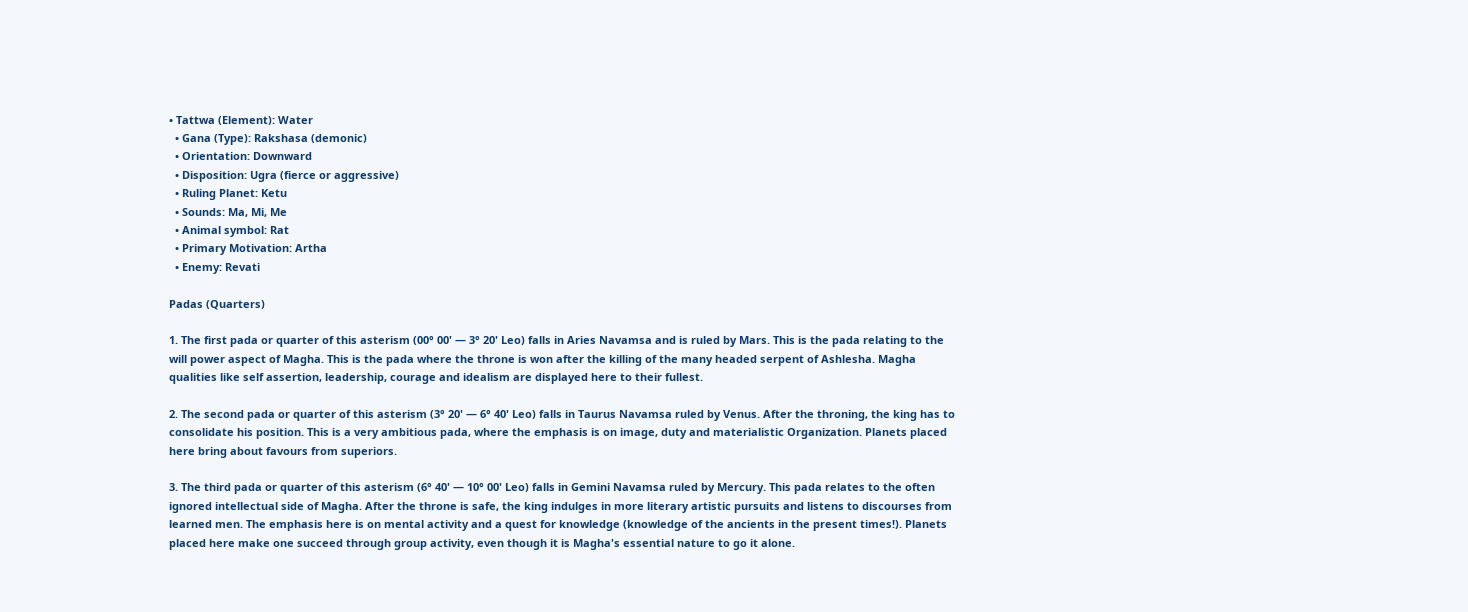• Tattwa (Element): Water
  • Gana (Type): Rakshasa (demonic)
  • Orientation: Downward
  • Disposition: Ugra (fierce or aggressive)
  • Ruling Planet: Ketu
  • Sounds: Ma, Mi, Me
  • Animal symbol: Rat
  • Primary Motivation: Artha
  • Enemy: Revati

Padas (Quarters)

1. The first pada or quarter of this asterism (00° 00' — 3° 20' Leo) falls in Aries Navamsa and is ruled by Mars. This is the pada relating to the will power aspect of Magha. This is the pada where the throne is won after the killing of the many headed serpent of Ashlesha. Magha qualities like self assertion, leadership, courage and idealism are displayed here to their fullest.

2. The second pada or quarter of this asterism (3° 20' — 6° 40' Leo) falls in Taurus Navamsa ruled by Venus. After the throning, the king has to consolidate his position. This is a very ambitious pada, where the emphasis is on image, duty and materialistic Organization. Planets placed here bring about favours from superiors.

3. The third pada or quarter of this asterism (6° 40' — 10° 00' Leo) falls in Gemini Navamsa ruled by Mercury. This pada relates to the often ignored intellectual side of Magha. After the throne is safe, the king indulges in more literary artistic pursuits and listens to discourses from learned men. The emphasis here is on mental activity and a quest for knowledge (knowledge of the ancients in the present times!). Planets placed here make one succeed through group activity, even though it is Magha's essential nature to go it alone.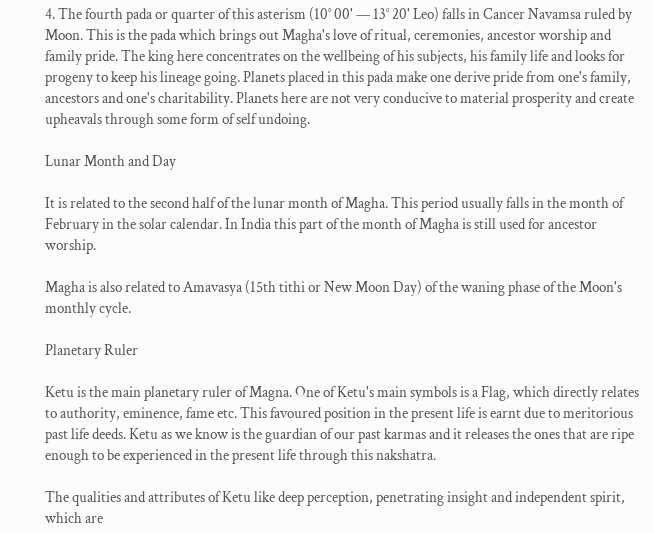4. The fourth pada or quarter of this asterism (10° 00' — 13° 20' Leo) falls in Cancer Navamsa ruled by Moon. This is the pada which brings out Magha's love of ritual, ceremonies, ancestor worship and family pride. The king here concentrates on the wellbeing of his subjects, his family life and looks for progeny to keep his lineage going. Planets placed in this pada make one derive pride from one's family, ancestors and one's charitability. Planets here are not very conducive to material prosperity and create upheavals through some form of self undoing.

Lunar Month and Day

It is related to the second half of the lunar month of Magha. This period usually falls in the month of February in the solar calendar. In India this part of the month of Magha is still used for ancestor worship.

Magha is also related to Amavasya (15th tithi or New Moon Day) of the waning phase of the Moon's monthly cycle.

Planetary Ruler

Ketu is the main planetary ruler of Magna. One of Ketu's main symbols is a Flag, which directly relates to authority, eminence, fame etc. This favoured position in the present life is earnt due to meritorious past life deeds. Ketu as we know is the guardian of our past karmas and it releases the ones that are ripe enough to be experienced in the present life through this nakshatra.

The qualities and attributes of Ketu like deep perception, penetrating insight and independent spirit, which are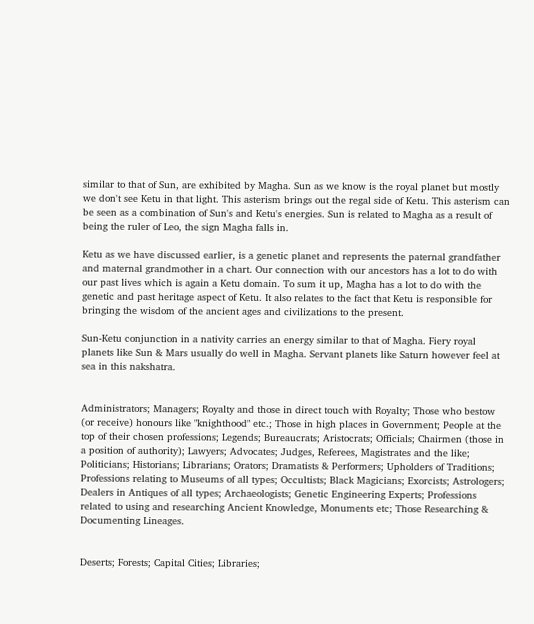similar to that of Sun, are exhibited by Magha. Sun as we know is the royal planet but mostly we don't see Ketu in that light. This asterism brings out the regal side of Ketu. This asterism can be seen as a combination of Sun's and Ketu's energies. Sun is related to Magha as a result of being the ruler of Leo, the sign Magha falls in.

Ketu as we have discussed earlier, is a genetic planet and represents the paternal grandfather and maternal grandmother in a chart. Our connection with our ancestors has a lot to do with our past lives which is again a Ketu domain. To sum it up, Magha has a lot to do with the genetic and past heritage aspect of Ketu. It also relates to the fact that Ketu is responsible for bringing the wisdom of the ancient ages and civilizations to the present.

Sun-Ketu conjunction in a nativity carries an energy similar to that of Magha. Fiery royal planets like Sun & Mars usually do well in Magha. Servant planets like Saturn however feel at sea in this nakshatra.


Administrators; Managers; Royalty and those in direct touch with Royalty; Those who bestow (or receive) honours like "knighthood" etc.; Those in high places in Government; People at the top of their chosen professions; Legends; Bureaucrats; Aristocrats; Officials; Chairmen (those in a position of authority); Lawyers; Advocates; Judges, Referees, Magistrates and the like; Politicians; Historians; Librarians; Orators; Dramatists & Performers; Upholders of Traditions; Professions relating to Museums of all types; Occultists; Black Magicians; Exorcists; Astrologers; Dealers in Antiques of all types; Archaeologists; Genetic Engineering Experts; Professions related to using and researching Ancient Knowledge, Monuments etc; Those Researching & Documenting Lineages.


Deserts; Forests; Capital Cities; Libraries;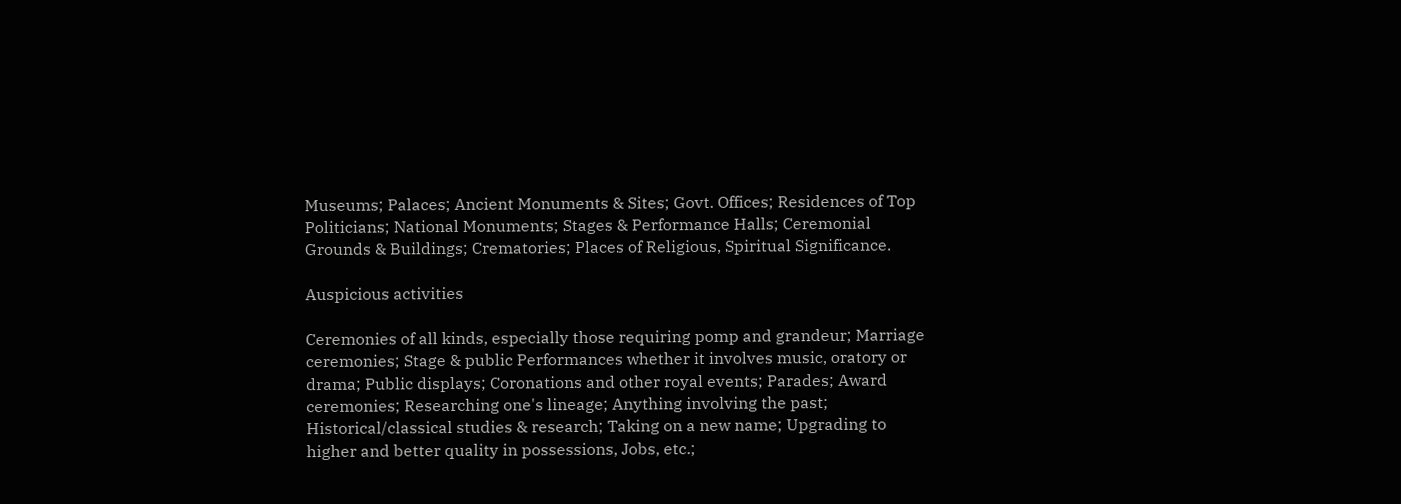Museums; Palaces; Ancient Monuments & Sites; Govt. Offices; Residences of Top Politicians; National Monuments; Stages & Performance Halls; Ceremonial Grounds & Buildings; Crematories; Places of Religious, Spiritual Significance.

Auspicious activities

Ceremonies of all kinds, especially those requiring pomp and grandeur; Marriage ceremonies; Stage & public Performances whether it involves music, oratory or drama; Public displays; Coronations and other royal events; Parades; Award ceremonies; Researching one's lineage; Anything involving the past; Historical/classical studies & research; Taking on a new name; Upgrading to higher and better quality in possessions, Jobs, etc.;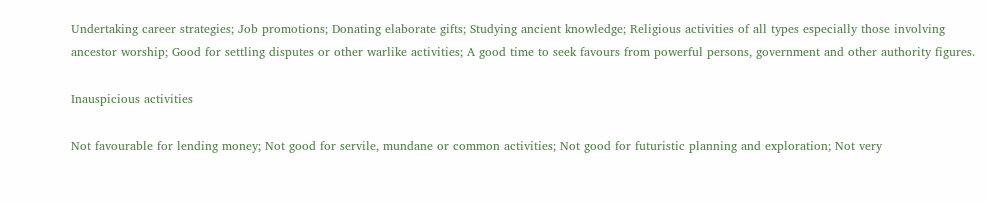Undertaking career strategies; Job promotions; Donating elaborate gifts; Studying ancient knowledge; Religious activities of all types especially those involving ancestor worship; Good for settling disputes or other warlike activities; A good time to seek favours from powerful persons, government and other authority figures.

Inauspicious activities

Not favourable for lending money; Not good for servile, mundane or common activities; Not good for futuristic planning and exploration; Not very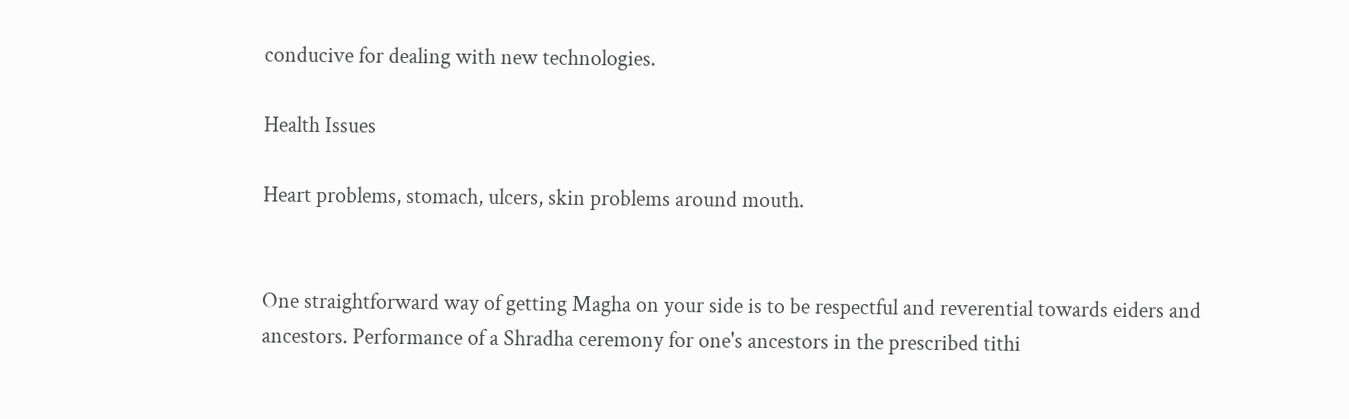conducive for dealing with new technologies.

Health Issues

Heart problems, stomach, ulcers, skin problems around mouth.


One straightforward way of getting Magha on your side is to be respectful and reverential towards eiders and ancestors. Performance of a Shradha ceremony for one's ancestors in the prescribed tithi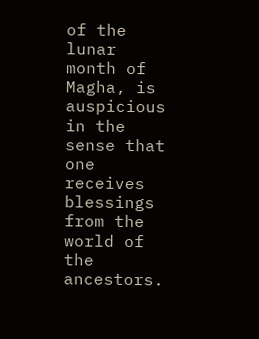of the lunar month of Magha, is auspicious in the sense that one receives blessings from the world of the ancestors.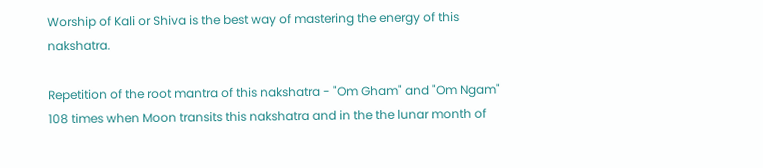Worship of Kali or Shiva is the best way of mastering the energy of this nakshatra.

Repetition of the root mantra of this nakshatra - "Om Gham" and "Om Ngam" 108 times when Moon transits this nakshatra and in the the lunar month of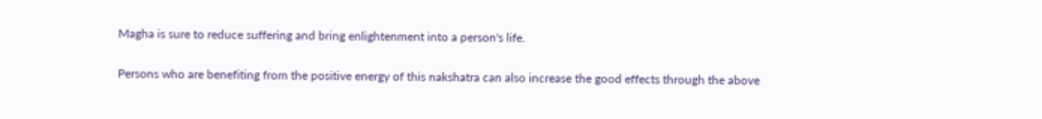Magha is sure to reduce suffering and bring enlightenment into a person's life.

Persons who are benefiting from the positive energy of this nakshatra can also increase the good effects through the above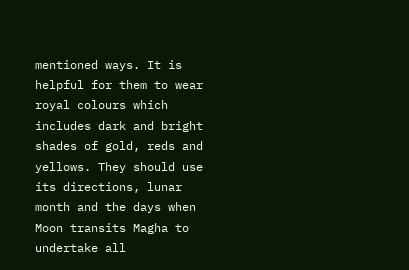mentioned ways. It is helpful for them to wear royal colours which includes dark and bright shades of gold, reds and yellows. They should use its directions, lunar month and the days when Moon transits Magha to undertake all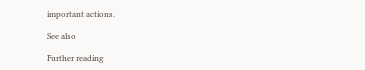important actions.

See also

Further reading